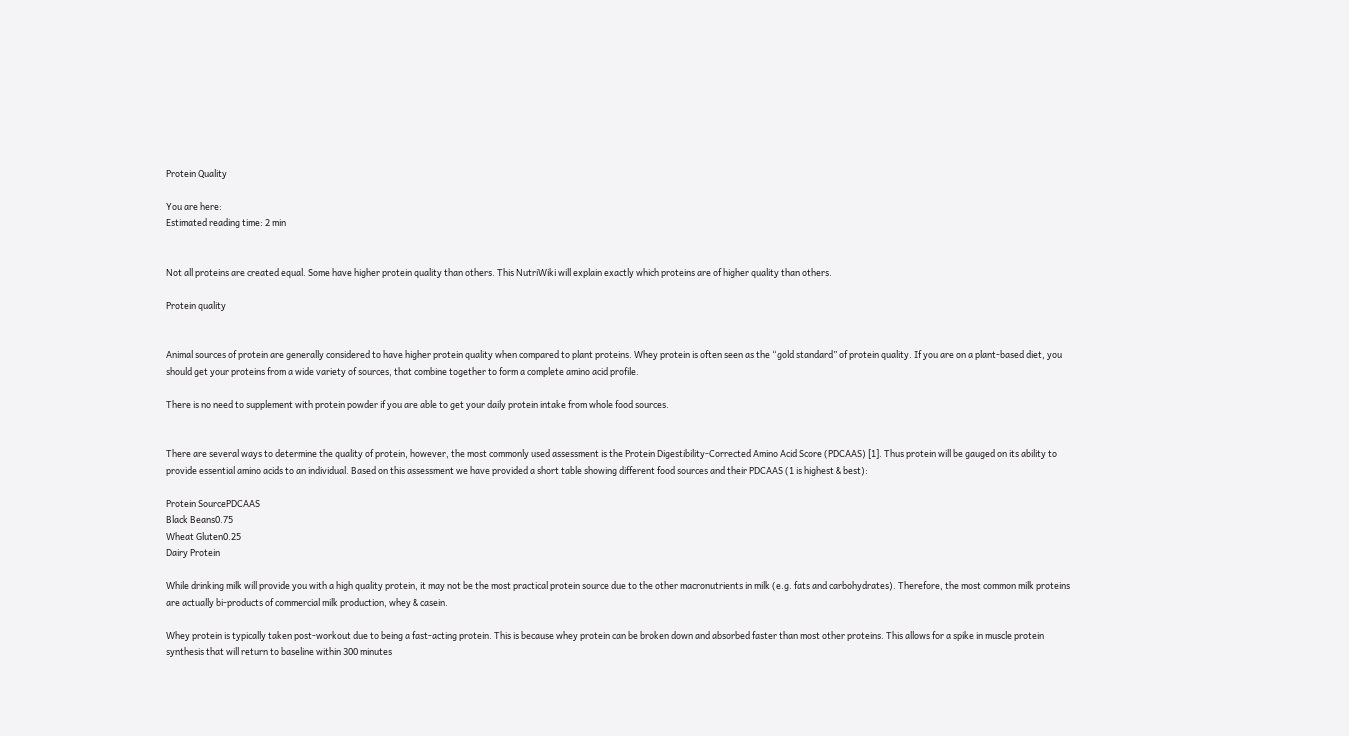Protein Quality

You are here:
Estimated reading time: 2 min


Not all proteins are created equal. Some have higher protein quality than others. This NutriWiki will explain exactly which proteins are of higher quality than others.

Protein quality


Animal sources of protein are generally considered to have higher protein quality when compared to plant proteins. Whey protein is often seen as the “gold standard” of protein quality. If you are on a plant-based diet, you should get your proteins from a wide variety of sources, that combine together to form a complete amino acid profile.

There is no need to supplement with protein powder if you are able to get your daily protein intake from whole food sources.


There are several ways to determine the quality of protein, however, the most commonly used assessment is the Protein Digestibility-Corrected Amino Acid Score (PDCAAS) [1]. Thus protein will be gauged on its ability to provide essential amino acids to an individual. Based on this assessment we have provided a short table showing different food sources and their PDCAAS (1 is highest & best):

Protein SourcePDCAAS
Black Beans0.75
Wheat Gluten0.25
Dairy Protein

While drinking milk will provide you with a high quality protein, it may not be the most practical protein source due to the other macronutrients in milk (e.g. fats and carbohydrates). Therefore, the most common milk proteins are actually bi-products of commercial milk production, whey & casein.

Whey protein is typically taken post-workout due to being a fast-acting protein. This is because whey protein can be broken down and absorbed faster than most other proteins. This allows for a spike in muscle protein synthesis that will return to baseline within 300 minutes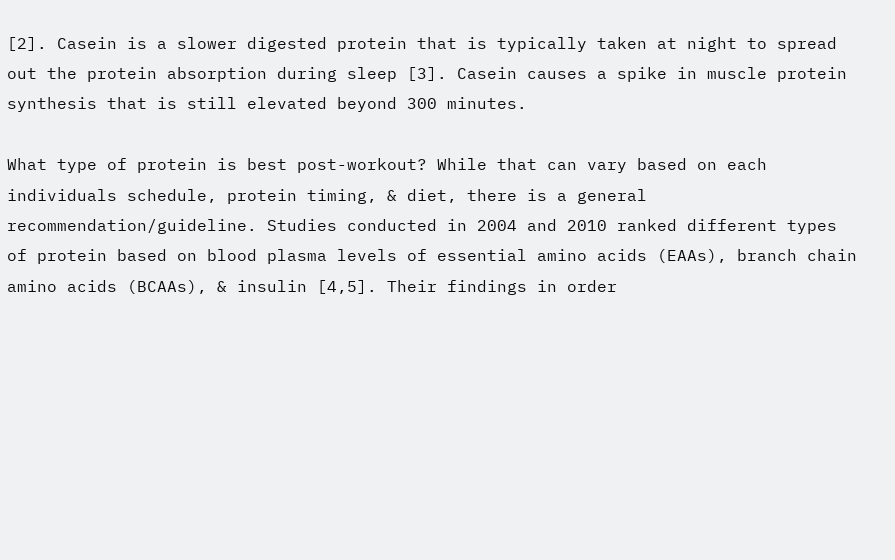[2]. Casein is a slower digested protein that is typically taken at night to spread out the protein absorption during sleep [3]. Casein causes a spike in muscle protein synthesis that is still elevated beyond 300 minutes.

What type of protein is best post-workout? While that can vary based on each individuals schedule, protein timing, & diet, there is a general recommendation/guideline. Studies conducted in 2004 and 2010 ranked different types of protein based on blood plasma levels of essential amino acids (EAAs), branch chain amino acids (BCAAs), & insulin [4,5]. Their findings in order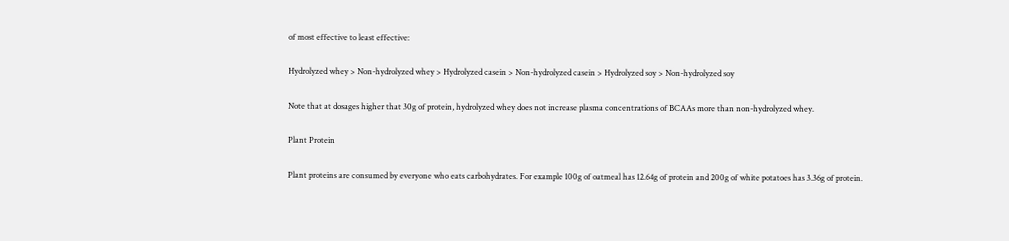of most effective to least effective:

Hydrolyzed whey > Non-hydrolyzed whey > Hydrolyzed casein > Non-hydrolyzed casein > Hydrolyzed soy > Non-hydrolyzed soy

Note that at dosages higher that 30g of protein, hydrolyzed whey does not increase plasma concentrations of BCAAs more than non-hydrolyzed whey.

Plant Protein

Plant proteins are consumed by everyone who eats carbohydrates. For example 100g of oatmeal has 12.64g of protein and 200g of white potatoes has 3.36g of protein.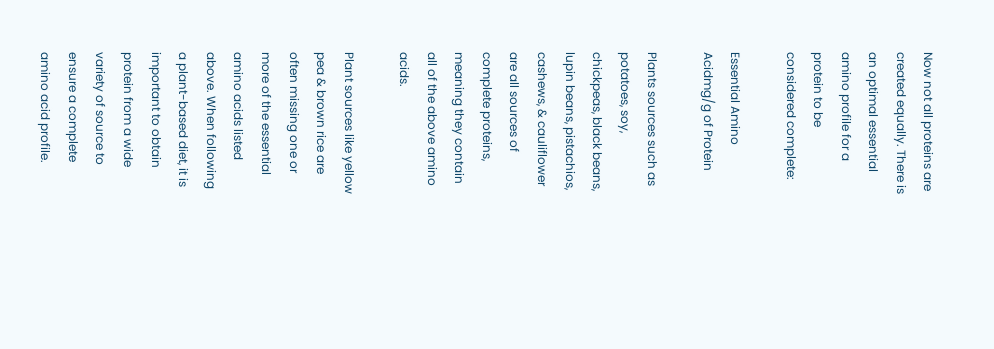Now not all proteins are created equally. There is an optimal essential amino profile for a protein to be considered complete:

Essential Amino Acidmg/g of Protein

Plants sources such as potatoes, soy, chickpeas, black beans, lupin beans, pistachios, cashews, & cauliflower are all sources of complete proteins, meaning they contain all of the above amino acids.

Plant sources like yellow pea & brown rice are often missing one or more of the essential amino acids listed above. When following a plant-based diet, it is important to obtain protein from a wide variety of source to ensure a complete amino acid profile.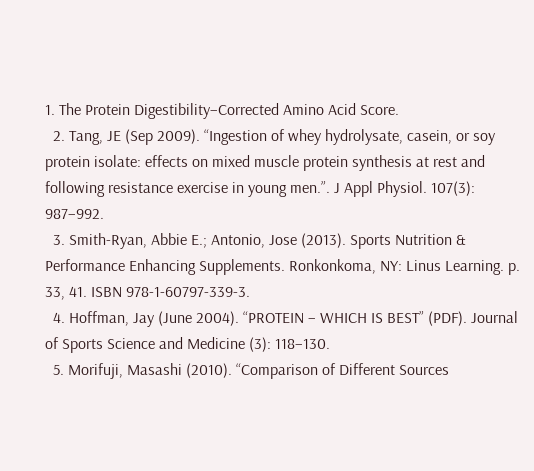1. The Protein Digestibility–Corrected Amino Acid Score.
  2. Tang, JE (Sep 2009). “Ingestion of whey hydrolysate, casein, or soy protein isolate: effects on mixed muscle protein synthesis at rest and following resistance exercise in young men.”. J Appl Physiol. 107(3): 987–992.
  3. Smith-Ryan, Abbie E.; Antonio, Jose (2013). Sports Nutrition & Performance Enhancing Supplements. Ronkonkoma, NY: Linus Learning. p. 33, 41. ISBN 978-1-60797-339-3.
  4. Hoffman, Jay (June 2004). “PROTEIN – WHICH IS BEST” (PDF). Journal of Sports Science and Medicine (3): 118–130.
  5. Morifuji, Masashi (2010). “Comparison of Different Sources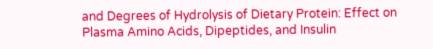and Degrees of Hydrolysis of Dietary Protein: Effect on Plasma Amino Acids, Dipeptides, and Insulin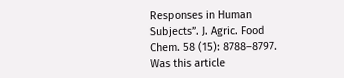Responses in Human Subjects”. J. Agric. Food Chem. 58 (15): 8788–8797.
Was this article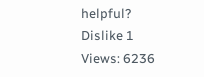helpful?
Dislike 1
Views: 6236